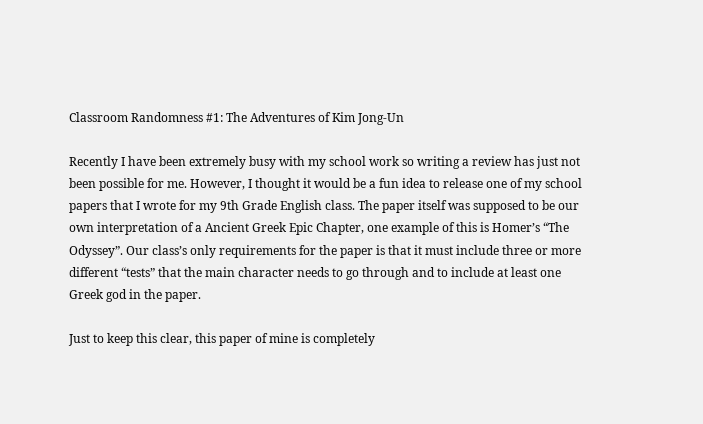Classroom Randomness #1: The Adventures of Kim Jong-Un

Recently I have been extremely busy with my school work so writing a review has just not been possible for me. However, I thought it would be a fun idea to release one of my school papers that I wrote for my 9th Grade English class. The paper itself was supposed to be our own interpretation of a Ancient Greek Epic Chapter, one example of this is Homer’s “The Odyssey”. Our class’s only requirements for the paper is that it must include three or more different “tests” that the main character needs to go through and to include at least one Greek god in the paper.

Just to keep this clear, this paper of mine is completely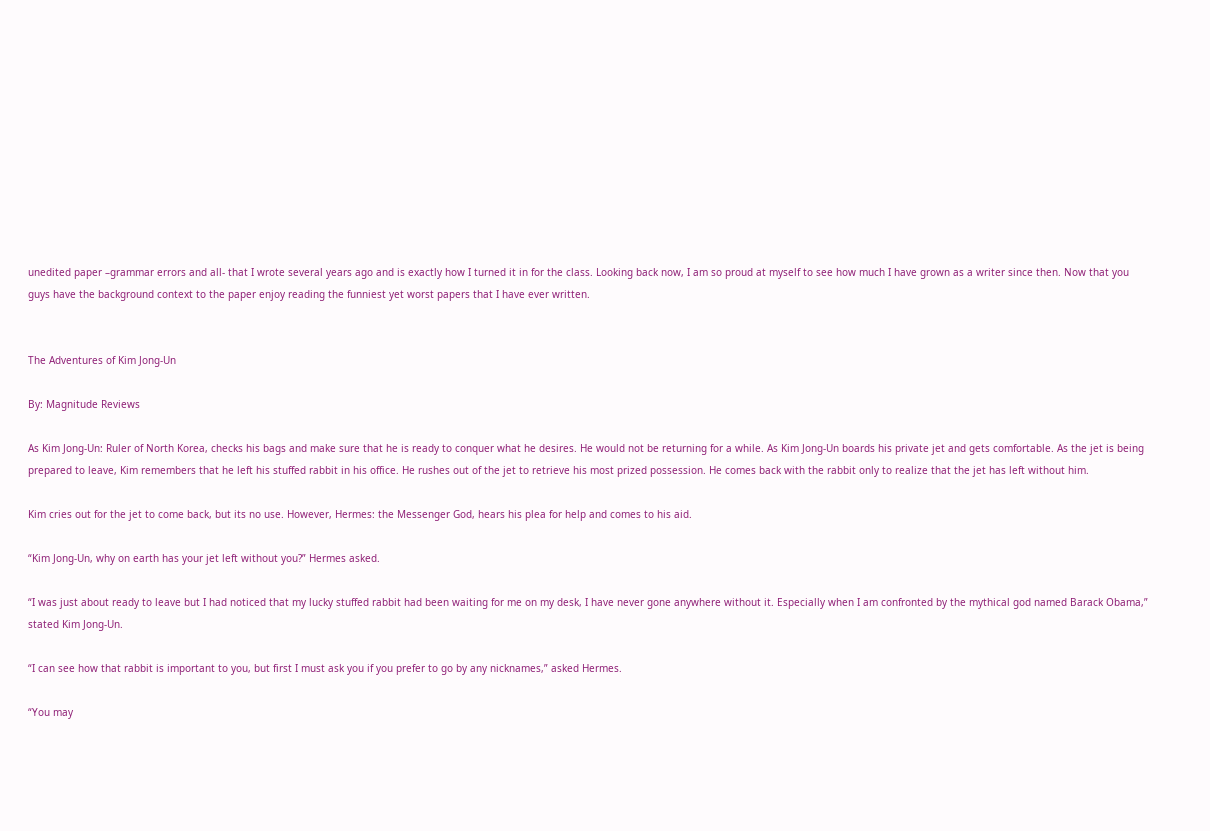unedited paper –grammar errors and all- that I wrote several years ago and is exactly how I turned it in for the class. Looking back now, I am so proud at myself to see how much I have grown as a writer since then. Now that you guys have the background context to the paper enjoy reading the funniest yet worst papers that I have ever written.


The Adventures of Kim Jong-Un

By: Magnitude Reviews

As Kim Jong-Un: Ruler of North Korea, checks his bags and make sure that he is ready to conquer what he desires. He would not be returning for a while. As Kim Jong-Un boards his private jet and gets comfortable. As the jet is being prepared to leave, Kim remembers that he left his stuffed rabbit in his office. He rushes out of the jet to retrieve his most prized possession. He comes back with the rabbit only to realize that the jet has left without him.

Kim cries out for the jet to come back, but its no use. However, Hermes: the Messenger God, hears his plea for help and comes to his aid.

“Kim Jong-Un, why on earth has your jet left without you?” Hermes asked.

“I was just about ready to leave but I had noticed that my lucky stuffed rabbit had been waiting for me on my desk, I have never gone anywhere without it. Especially when I am confronted by the mythical god named Barack Obama,” stated Kim Jong-Un.

“I can see how that rabbit is important to you, but first I must ask you if you prefer to go by any nicknames,” asked Hermes.

“You may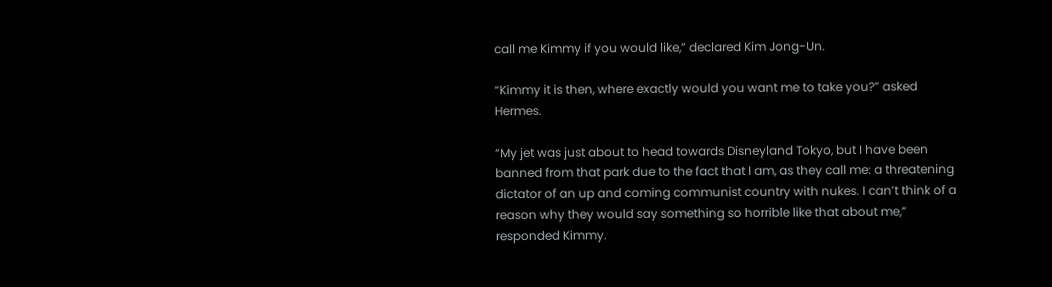call me Kimmy if you would like,” declared Kim Jong-Un.

“Kimmy it is then, where exactly would you want me to take you?” asked Hermes.

“My jet was just about to head towards Disneyland Tokyo, but I have been banned from that park due to the fact that I am, as they call me: a threatening dictator of an up and coming communist country with nukes. I can’t think of a reason why they would say something so horrible like that about me,” responded Kimmy.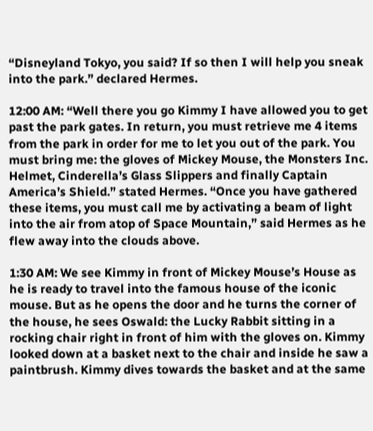“Disneyland Tokyo, you said? If so then I will help you sneak into the park.” declared Hermes.

12:00 AM: “Well there you go Kimmy I have allowed you to get past the park gates. In return, you must retrieve me 4 items from the park in order for me to let you out of the park. You must bring me: the gloves of Mickey Mouse, the Monsters Inc. Helmet, Cinderella’s Glass Slippers and finally Captain America’s Shield.” stated Hermes. “Once you have gathered these items, you must call me by activating a beam of light into the air from atop of Space Mountain,” said Hermes as he flew away into the clouds above.

1:30 AM: We see Kimmy in front of Mickey Mouse’s House as he is ready to travel into the famous house of the iconic mouse. But as he opens the door and he turns the corner of the house, he sees Oswald: the Lucky Rabbit sitting in a rocking chair right in front of him with the gloves on. Kimmy looked down at a basket next to the chair and inside he saw a paintbrush. Kimmy dives towards the basket and at the same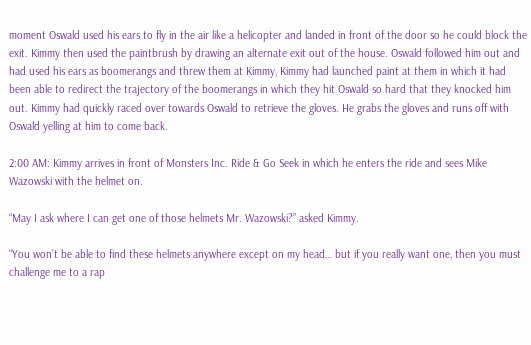moment Oswald used his ears to fly in the air like a helicopter and landed in front of the door so he could block the exit. Kimmy then used the paintbrush by drawing an alternate exit out of the house. Oswald followed him out and had used his ears as boomerangs and threw them at Kimmy, Kimmy had launched paint at them in which it had been able to redirect the trajectory of the boomerangs in which they hit Oswald so hard that they knocked him out. Kimmy had quickly raced over towards Oswald to retrieve the gloves. He grabs the gloves and runs off with Oswald yelling at him to come back.

2:00 AM: Kimmy arrives in front of Monsters Inc. Ride & Go Seek in which he enters the ride and sees Mike Wazowski with the helmet on.

“May I ask where I can get one of those helmets Mr. Wazowski?” asked Kimmy.

“You won’t be able to find these helmets anywhere except on my head… but if you really want one, then you must challenge me to a rap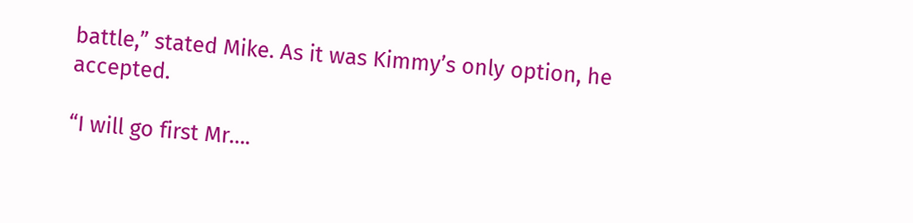battle,” stated Mike. As it was Kimmy’s only option, he accepted.

“I will go first Mr….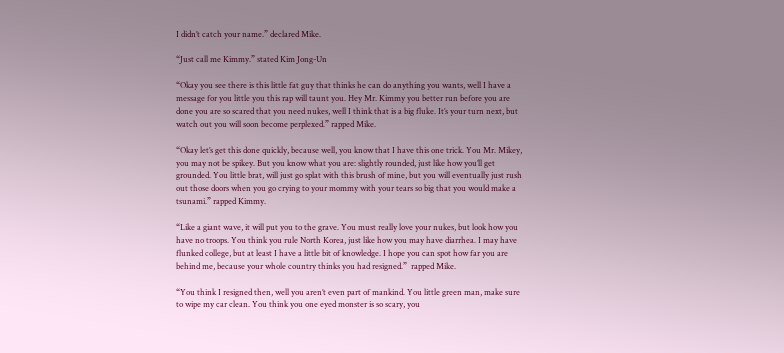I didn’t catch your name.” declared Mike.

“Just call me Kimmy.” stated Kim Jong-Un

“Okay you see there is this little fat guy that thinks he can do anything you wants, well I have a message for you little you this rap will taunt you. Hey Mr. Kimmy you better run before you are done you are so scared that you need nukes, well I think that is a big fluke. It’s your turn next, but watch out you will soon become perplexed.” rapped Mike.

“Okay let’s get this done quickly, because well, you know that I have this one trick. You Mr. Mikey, you may not be spikey. But you know what you are: slightly rounded, just like how you’ll get grounded. You little brat, will just go splat with this brush of mine, but you will eventually just rush out those doors when you go crying to your mommy with your tears so big that you would make a tsunami.” rapped Kimmy.

“Like a giant wave, it will put you to the grave. You must really love your nukes, but look how you have no troops. You think you rule North Korea, just like how you may have diarrhea. I may have flunked college, but at least I have a little bit of knowledge. I hope you can spot how far you are behind me, because your whole country thinks you had resigned.”  rapped Mike.

“You think I resigned then, well you aren’t even part of mankind. You little green man, make sure to wipe my car clean. You think you one eyed monster is so scary, you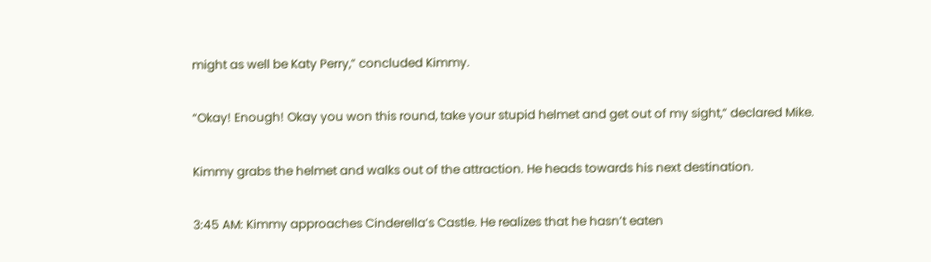might as well be Katy Perry,” concluded Kimmy.

“Okay! Enough! Okay you won this round, take your stupid helmet and get out of my sight,” declared Mike.

Kimmy grabs the helmet and walks out of the attraction. He heads towards his next destination.

3:45 AM: Kimmy approaches Cinderella’s Castle. He realizes that he hasn’t eaten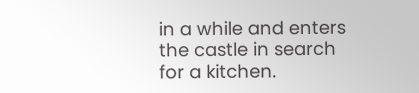in a while and enters the castle in search for a kitchen.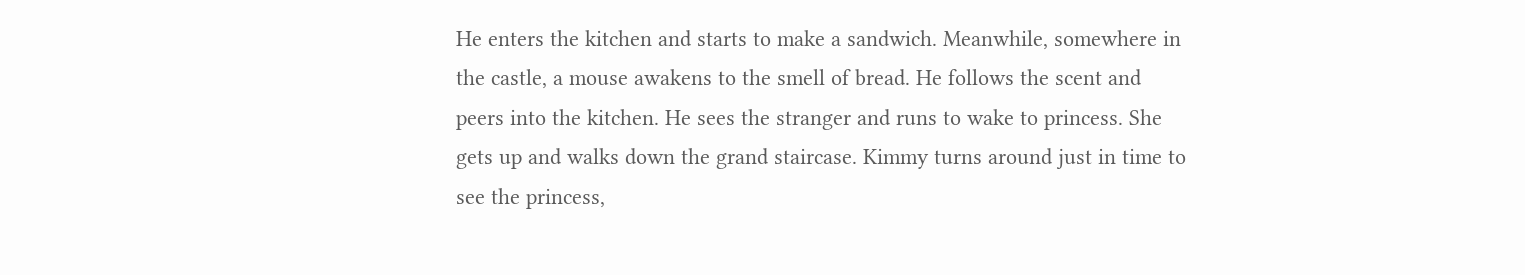He enters the kitchen and starts to make a sandwich. Meanwhile, somewhere in the castle, a mouse awakens to the smell of bread. He follows the scent and peers into the kitchen. He sees the stranger and runs to wake to princess. She gets up and walks down the grand staircase. Kimmy turns around just in time to see the princess,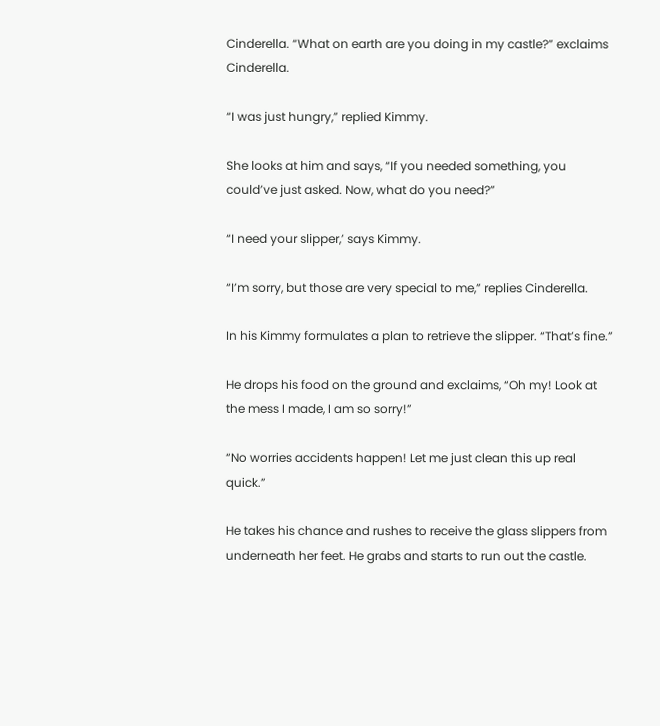Cinderella. “What on earth are you doing in my castle?” exclaims Cinderella.

“I was just hungry,” replied Kimmy.

She looks at him and says, “If you needed something, you could’ve just asked. Now, what do you need?”

“I need your slipper,’ says Kimmy.

“I’m sorry, but those are very special to me,” replies Cinderella.

In his Kimmy formulates a plan to retrieve the slipper. “That’s fine.”

He drops his food on the ground and exclaims, “Oh my! Look at the mess I made, I am so sorry!”

“No worries accidents happen! Let me just clean this up real quick.”

He takes his chance and rushes to receive the glass slippers from underneath her feet. He grabs and starts to run out the castle.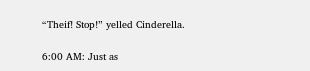“Theif! Stop!” yelled Cinderella.

6:00 AM: Just as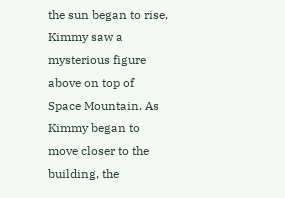the sun began to rise, Kimmy saw a mysterious figure above on top of Space Mountain. As Kimmy began to move closer to the building, the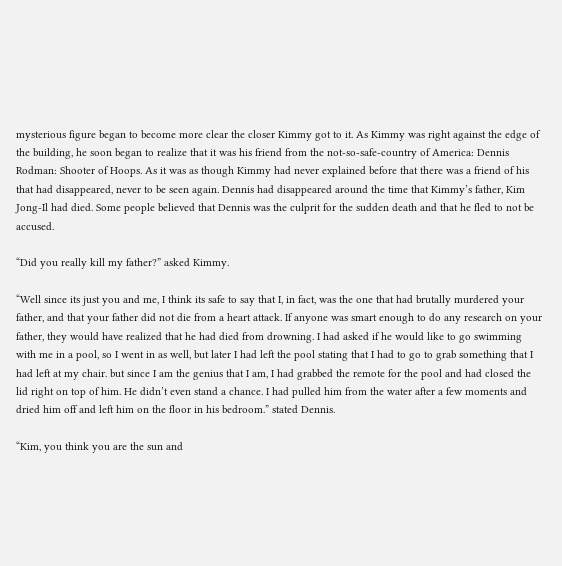mysterious figure began to become more clear the closer Kimmy got to it. As Kimmy was right against the edge of the building, he soon began to realize that it was his friend from the not-so-safe-country of America: Dennis Rodman: Shooter of Hoops. As it was as though Kimmy had never explained before that there was a friend of his that had disappeared, never to be seen again. Dennis had disappeared around the time that Kimmy’s father, Kim Jong-Il had died. Some people believed that Dennis was the culprit for the sudden death and that he fled to not be accused.

“Did you really kill my father?” asked Kimmy.

“Well since its just you and me, I think its safe to say that I, in fact, was the one that had brutally murdered your father, and that your father did not die from a heart attack. If anyone was smart enough to do any research on your father, they would have realized that he had died from drowning. I had asked if he would like to go swimming with me in a pool, so I went in as well, but later I had left the pool stating that I had to go to grab something that I had left at my chair. but since I am the genius that I am, I had grabbed the remote for the pool and had closed the lid right on top of him. He didn’t even stand a chance. I had pulled him from the water after a few moments and dried him off and left him on the floor in his bedroom.” stated Dennis.

“Kim, you think you are the sun and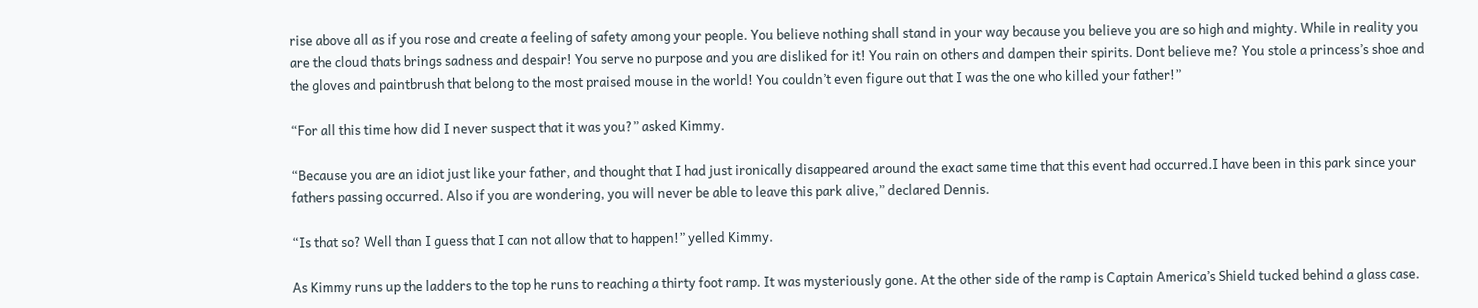rise above all as if you rose and create a feeling of safety among your people. You believe nothing shall stand in your way because you believe you are so high and mighty. While in reality you are the cloud thats brings sadness and despair! You serve no purpose and you are disliked for it! You rain on others and dampen their spirits. Dont believe me? You stole a princess’s shoe and the gloves and paintbrush that belong to the most praised mouse in the world! You couldn’t even figure out that I was the one who killed your father!”

“For all this time how did I never suspect that it was you?” asked Kimmy.

“Because you are an idiot just like your father, and thought that I had just ironically disappeared around the exact same time that this event had occurred.I have been in this park since your fathers passing occurred. Also if you are wondering, you will never be able to leave this park alive,” declared Dennis.

“Is that so? Well than I guess that I can not allow that to happen!” yelled Kimmy.

As Kimmy runs up the ladders to the top he runs to reaching a thirty foot ramp. It was mysteriously gone. At the other side of the ramp is Captain America’s Shield tucked behind a glass case.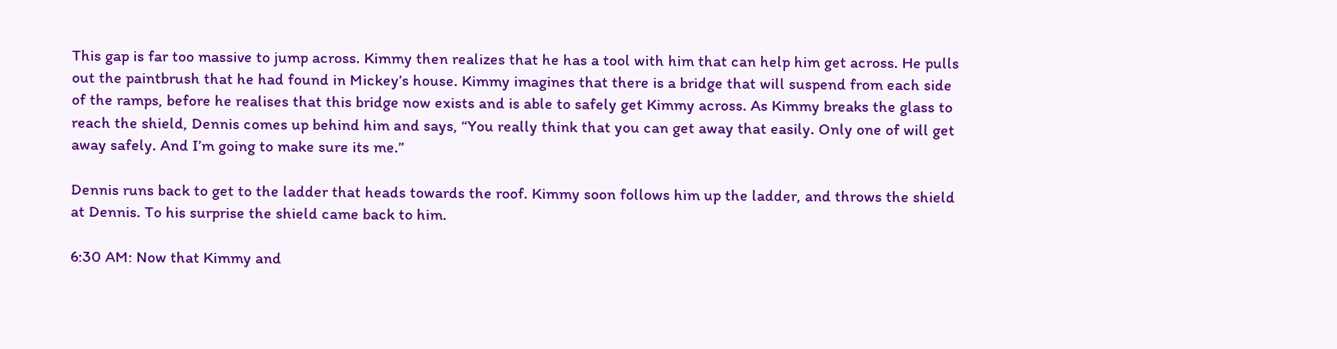This gap is far too massive to jump across. Kimmy then realizes that he has a tool with him that can help him get across. He pulls out the paintbrush that he had found in Mickey’s house. Kimmy imagines that there is a bridge that will suspend from each side of the ramps, before he realises that this bridge now exists and is able to safely get Kimmy across. As Kimmy breaks the glass to reach the shield, Dennis comes up behind him and says, “You really think that you can get away that easily. Only one of will get away safely. And I’m going to make sure its me.”

Dennis runs back to get to the ladder that heads towards the roof. Kimmy soon follows him up the ladder, and throws the shield at Dennis. To his surprise the shield came back to him.

6:30 AM: Now that Kimmy and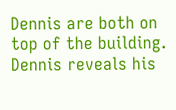Dennis are both on top of the building. Dennis reveals his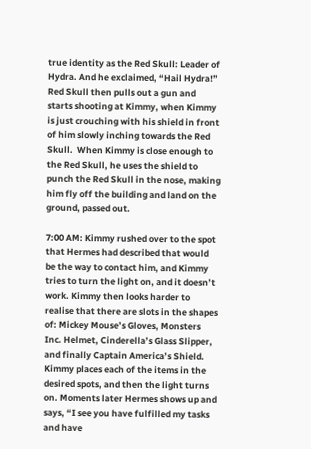true identity as the Red Skull: Leader of Hydra. And he exclaimed, “Hail Hydra!” Red Skull then pulls out a gun and starts shooting at Kimmy, when Kimmy is just crouching with his shield in front of him slowly inching towards the Red Skull.  When Kimmy is close enough to the Red Skull, he uses the shield to punch the Red Skull in the nose, making him fly off the building and land on the ground, passed out.

7:00 AM: Kimmy rushed over to the spot that Hermes had described that would be the way to contact him, and Kimmy tries to turn the light on, and it doesn’t work. Kimmy then looks harder to realise that there are slots in the shapes of: Mickey Mouse’s Gloves, Monsters Inc. Helmet, Cinderella’s Glass Slipper, and finally Captain America’s Shield. Kimmy places each of the items in the desired spots, and then the light turns on. Moments later Hermes shows up and says, “I see you have fulfilled my tasks and have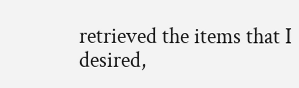retrieved the items that I desired,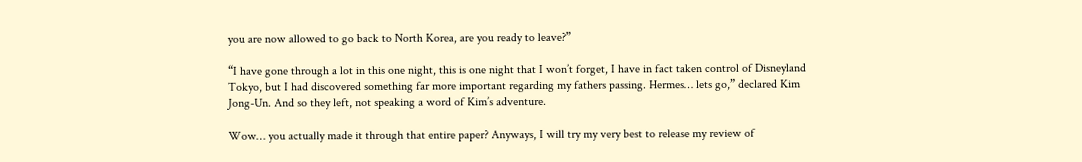you are now allowed to go back to North Korea, are you ready to leave?”

“I have gone through a lot in this one night, this is one night that I won’t forget, I have in fact taken control of Disneyland Tokyo, but I had discovered something far more important regarding my fathers passing. Hermes… lets go,” declared Kim Jong-Un. And so they left, not speaking a word of Kim’s adventure.

Wow… you actually made it through that entire paper? Anyways, I will try my very best to release my review of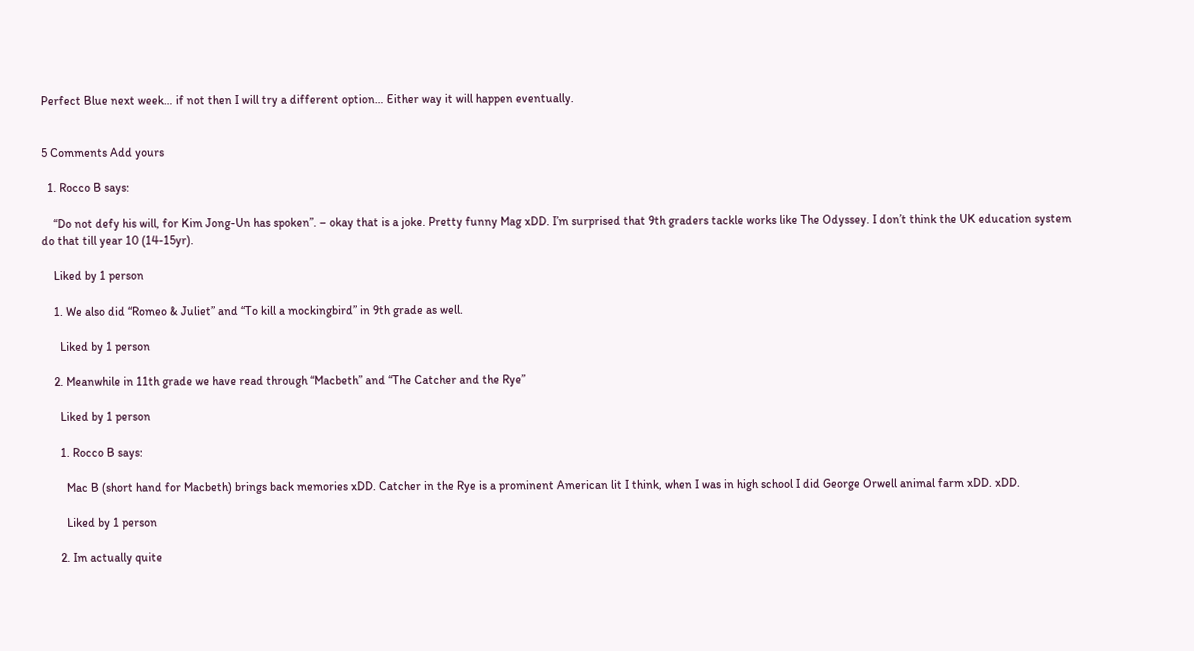Perfect Blue next week… if not then I will try a different option… Either way it will happen eventually.


5 Comments Add yours

  1. Rocco B says:

    “Do not defy his will, for Kim Jong-Un has spoken”. – okay that is a joke. Pretty funny Mag xDD. I’m surprised that 9th graders tackle works like The Odyssey. I don’t think the UK education system do that till year 10 (14-15yr).

    Liked by 1 person

    1. We also did “Romeo & Juliet” and “To kill a mockingbird” in 9th grade as well.

      Liked by 1 person

    2. Meanwhile in 11th grade we have read through “Macbeth” and “The Catcher and the Rye”

      Liked by 1 person

      1. Rocco B says:

        Mac B (short hand for Macbeth) brings back memories xDD. Catcher in the Rye is a prominent American lit I think, when I was in high school I did George Orwell animal farm xDD. xDD.

        Liked by 1 person

      2. Im actually quite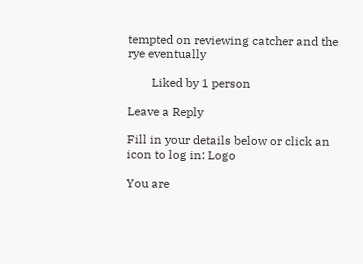tempted on reviewing catcher and the rye eventually

        Liked by 1 person

Leave a Reply

Fill in your details below or click an icon to log in: Logo

You are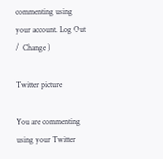commenting using your account. Log Out /  Change )

Twitter picture

You are commenting using your Twitter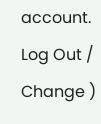account. Log Out /  Change )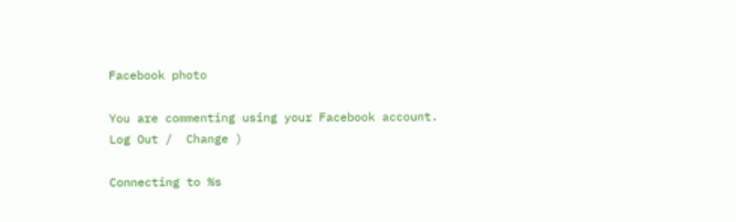Facebook photo

You are commenting using your Facebook account. Log Out /  Change )

Connecting to %s